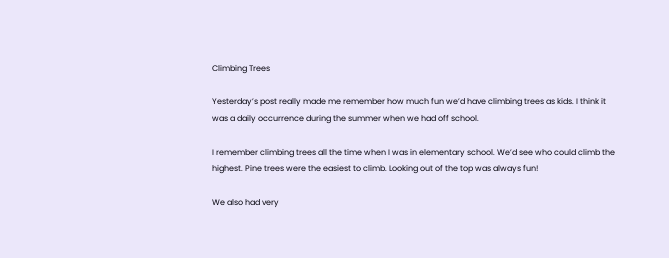Climbing Trees

Yesterday’s post really made me remember how much fun we’d have climbing trees as kids. I think it was a daily occurrence during the summer when we had off school.

I remember climbing trees all the time when I was in elementary school. We’d see who could climb the highest. Pine trees were the easiest to climb. Looking out of the top was always fun!

We also had very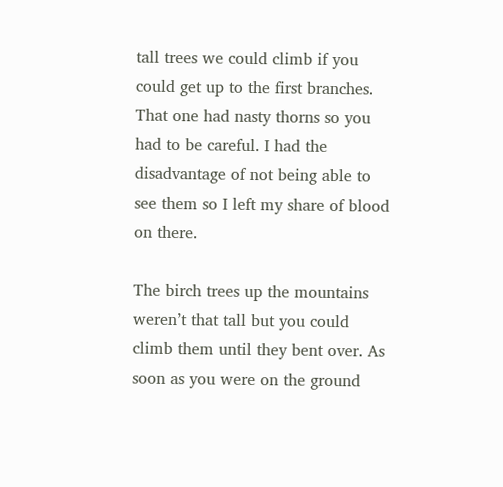tall trees we could climb if you could get up to the first branches. That one had nasty thorns so you had to be careful. I had the disadvantage of not being able to see them so I left my share of blood on there.

The birch trees up the mountains weren’t that tall but you could climb them until they bent over. As soon as you were on the ground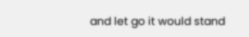and let go it would stand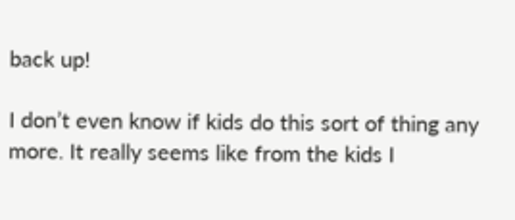back up!

I don’t even know if kids do this sort of thing any more. It really seems like from the kids I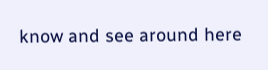know and see around here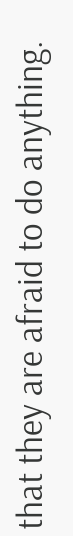that they are afraid to do anything.